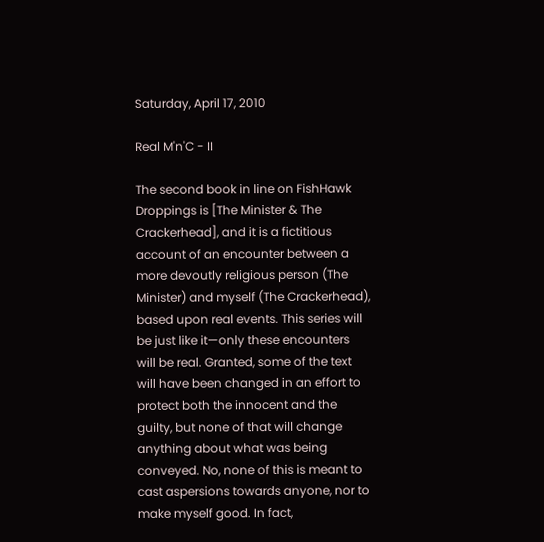Saturday, April 17, 2010

Real M'n'C - II

The second book in line on FishHawk Droppings is [The Minister & The Crackerhead], and it is a fictitious account of an encounter between a more devoutly religious person (The Minister) and myself (The Crackerhead), based upon real events. This series will be just like it—only these encounters will be real. Granted, some of the text will have been changed in an effort to protect both the innocent and the guilty, but none of that will change anything about what was being conveyed. No, none of this is meant to cast aspersions towards anyone, nor to make myself good. In fact,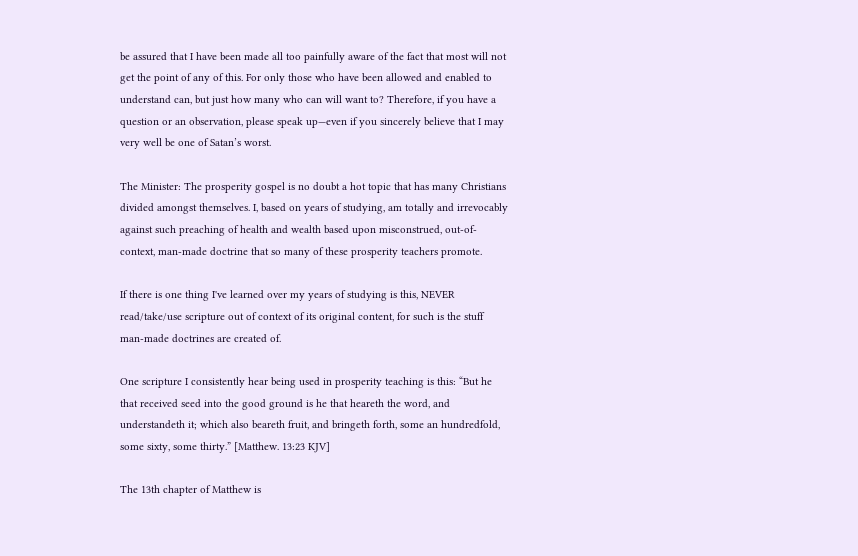be assured that I have been made all too painfully aware of the fact that most will not get the point of any of this. For only those who have been allowed and enabled to understand can, but just how many who can will want to? Therefore, if you have a question or an observation, please speak up—even if you sincerely believe that I may very well be one of Satan’s worst.

The Minister: The prosperity gospel is no doubt a hot topic that has many Christians divided amongst themselves. I, based on years of studying, am totally and irrevocably against such preaching of health and wealth based upon misconstrued, out-of-context, man-made doctrine that so many of these prosperity teachers promote.

If there is one thing I've learned over my years of studying is this, NEVER read/take/use scripture out of context of its original content, for such is the stuff man-made doctrines are created of.

One scripture I consistently hear being used in prosperity teaching is this: “But he that received seed into the good ground is he that heareth the word, and understandeth it; which also beareth fruit, and bringeth forth, some an hundredfold, some sixty, some thirty.” [Matthew. 13:23 KJV]

The 13th chapter of Matthew is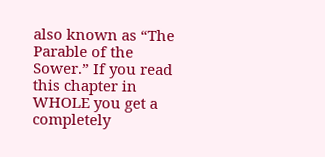also known as “The Parable of the Sower.” If you read this chapter in WHOLE you get a completely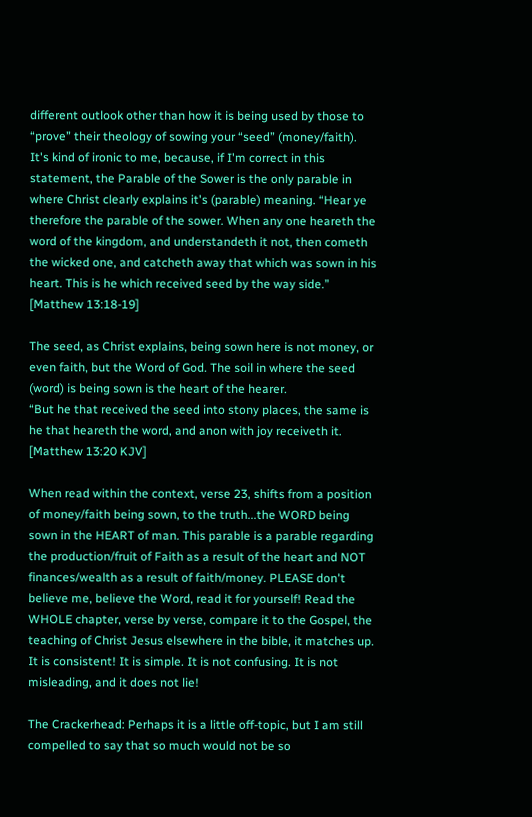different outlook other than how it is being used by those to “prove” their theology of sowing your “seed” (money/faith). It's kind of ironic to me, because, if I'm correct in this statement, the Parable of the Sower is the only parable in where Christ clearly explains it's (parable) meaning. “Hear ye therefore the parable of the sower. When any one heareth the word of the kingdom, and understandeth it not, then cometh the wicked one, and catcheth away that which was sown in his heart. This is he which received seed by the way side.” [Matthew 13:18-19]

The seed, as Christ explains, being sown here is not money, or even faith, but the Word of God. The soil in where the seed (word) is being sown is the heart of the hearer.
“But he that received the seed into stony places, the same is he that heareth the word, and anon with joy receiveth it. [Matthew 13:20 KJV]

When read within the context, verse 23, shifts from a position of money/faith being sown, to the truth...the WORD being sown in the HEART of man. This parable is a parable regarding the production/fruit of Faith as a result of the heart and NOT finances/wealth as a result of faith/money. PLEASE don't believe me, believe the Word, read it for yourself! Read the WHOLE chapter, verse by verse, compare it to the Gospel, the teaching of Christ Jesus elsewhere in the bible, it matches up. It is consistent! It is simple. It is not confusing. It is not misleading, and it does not lie!

The Crackerhead: Perhaps it is a little off-topic, but I am still compelled to say that so much would not be so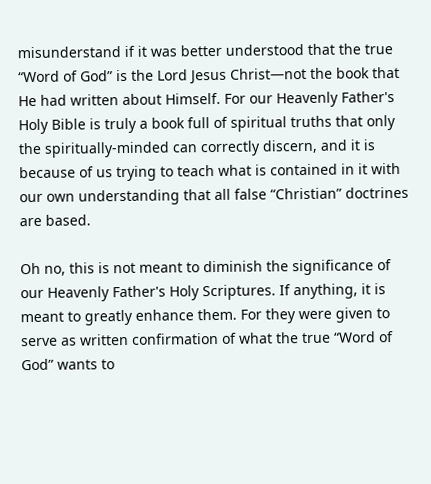misunderstand if it was better understood that the true “Word of God” is the Lord Jesus Christ—not the book that He had written about Himself. For our Heavenly Father's Holy Bible is truly a book full of spiritual truths that only the spiritually-minded can correctly discern, and it is because of us trying to teach what is contained in it with our own understanding that all false “Christian” doctrines are based.

Oh no, this is not meant to diminish the significance of our Heavenly Father's Holy Scriptures. If anything, it is meant to greatly enhance them. For they were given to serve as written confirmation of what the true “Word of God” wants to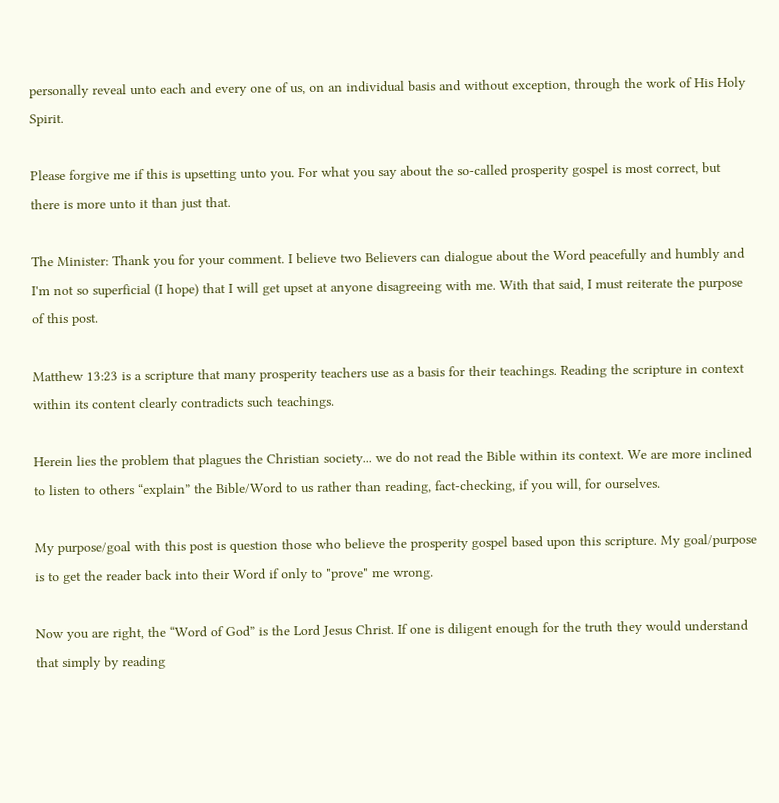personally reveal unto each and every one of us, on an individual basis and without exception, through the work of His Holy Spirit.

Please forgive me if this is upsetting unto you. For what you say about the so-called prosperity gospel is most correct, but there is more unto it than just that.

The Minister: Thank you for your comment. I believe two Believers can dialogue about the Word peacefully and humbly and I'm not so superficial (I hope) that I will get upset at anyone disagreeing with me. With that said, I must reiterate the purpose of this post.

Matthew 13:23 is a scripture that many prosperity teachers use as a basis for their teachings. Reading the scripture in context within its content clearly contradicts such teachings.

Herein lies the problem that plagues the Christian society... we do not read the Bible within its context. We are more inclined to listen to others “explain” the Bible/Word to us rather than reading, fact-checking, if you will, for ourselves.

My purpose/goal with this post is question those who believe the prosperity gospel based upon this scripture. My goal/purpose is to get the reader back into their Word if only to "prove" me wrong.

Now you are right, the “Word of God” is the Lord Jesus Christ. If one is diligent enough for the truth they would understand that simply by reading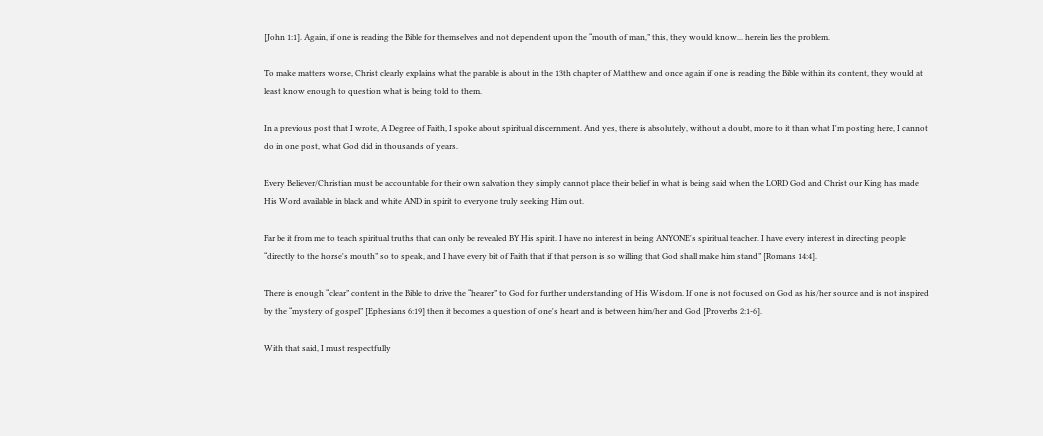[John 1:1]. Again, if one is reading the Bible for themselves and not dependent upon the “mouth of man,” this, they would know... herein lies the problem.

To make matters worse, Christ clearly explains what the parable is about in the 13th chapter of Matthew and once again if one is reading the Bible within its content, they would at least know enough to question what is being told to them.

In a previous post that I wrote, A Degree of Faith, I spoke about spiritual discernment. And yes, there is absolutely, without a doubt, more to it than what I'm posting here, I cannot do in one post, what God did in thousands of years.

Every Believer/Christian must be accountable for their own salvation they simply cannot place their belief in what is being said when the LORD God and Christ our King has made His Word available in black and white AND in spirit to everyone truly seeking Him out.

Far be it from me to teach spiritual truths that can only be revealed BY His spirit. I have no interest in being ANYONE's spiritual teacher. I have every interest in directing people “directly to the horse's mouth” so to speak, and I have every bit of Faith that if that person is so willing that God shall make him stand” [Romans 14:4].

There is enough “clear” content in the Bible to drive the “hearer” to God for further understanding of His Wisdom. If one is not focused on God as his/her source and is not inspired by the “mystery of gospel” [Ephesians 6:19] then it becomes a question of one's heart and is between him/her and God [Proverbs 2:1-6].

With that said, I must respectfully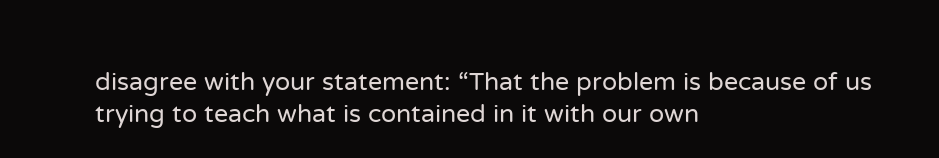disagree with your statement: “That the problem is because of us trying to teach what is contained in it with our own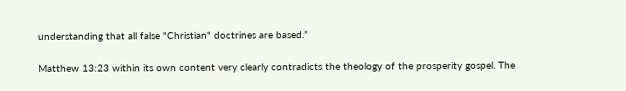understanding that all false "Christian" doctrines are based.”

Matthew 13:23 within its own content very clearly contradicts the theology of the prosperity gospel. The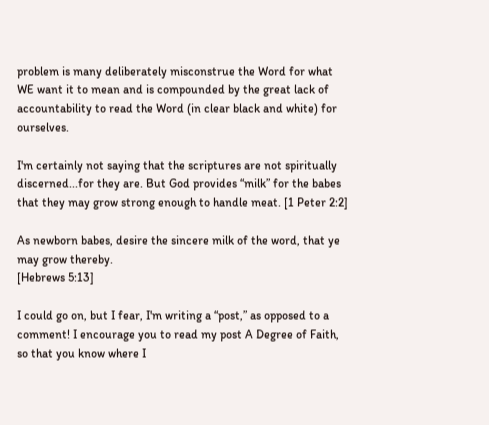problem is many deliberately misconstrue the Word for what WE want it to mean and is compounded by the great lack of accountability to read the Word (in clear black and white) for ourselves.

I'm certainly not saying that the scriptures are not spiritually discerned...for they are. But God provides “milk” for the babes that they may grow strong enough to handle meat. [1 Peter 2:2]

As newborn babes, desire the sincere milk of the word, that ye may grow thereby.
[Hebrews 5:13]

I could go on, but I fear, I'm writing a “post,” as opposed to a comment! I encourage you to read my post A Degree of Faith, so that you know where I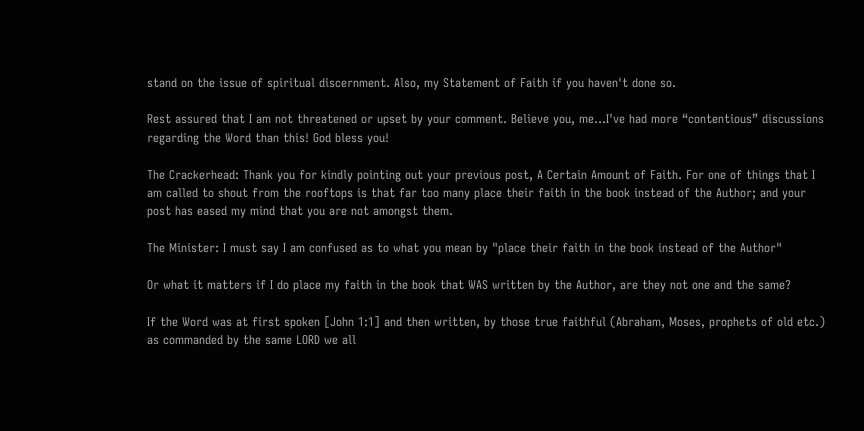stand on the issue of spiritual discernment. Also, my Statement of Faith if you haven't done so.

Rest assured that I am not threatened or upset by your comment. Believe you, me...I've had more “contentious” discussions regarding the Word than this! God bless you!

The Crackerhead: Thank you for kindly pointing out your previous post, A Certain Amount of Faith. For one of things that I am called to shout from the rooftops is that far too many place their faith in the book instead of the Author; and your post has eased my mind that you are not amongst them.

The Minister: I must say I am confused as to what you mean by "place their faith in the book instead of the Author"

Or what it matters if I do place my faith in the book that WAS written by the Author, are they not one and the same?

If the Word was at first spoken [John 1:1] and then written, by those true faithful (Abraham, Moses, prophets of old etc.) as commanded by the same LORD we all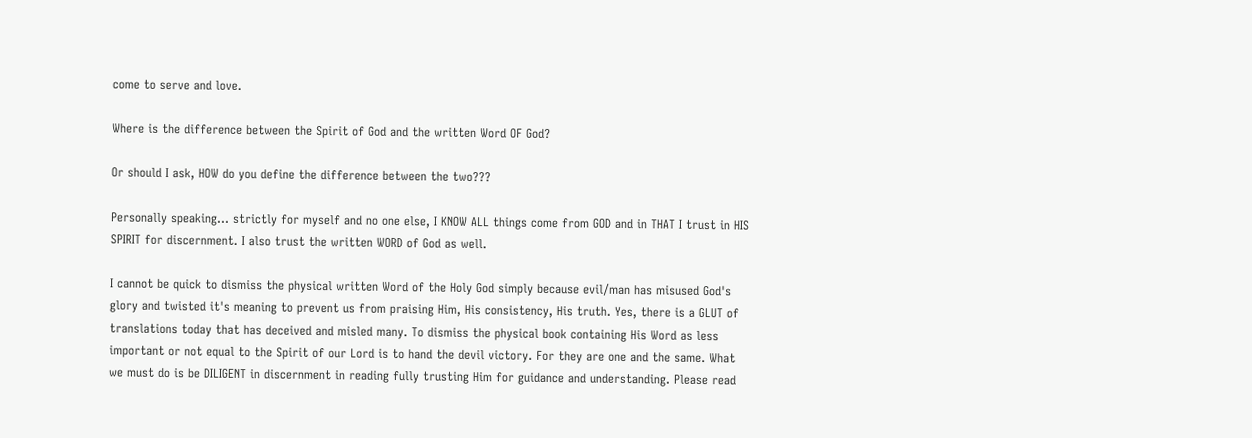come to serve and love.

Where is the difference between the Spirit of God and the written Word OF God?

Or should I ask, HOW do you define the difference between the two???

Personally speaking... strictly for myself and no one else, I KNOW ALL things come from GOD and in THAT I trust in HIS SPIRIT for discernment. I also trust the written WORD of God as well.

I cannot be quick to dismiss the physical written Word of the Holy God simply because evil/man has misused God's glory and twisted it's meaning to prevent us from praising Him, His consistency, His truth. Yes, there is a GLUT of translations today that has deceived and misled many. To dismiss the physical book containing His Word as less important or not equal to the Spirit of our Lord is to hand the devil victory. For they are one and the same. What we must do is be DILIGENT in discernment in reading fully trusting Him for guidance and understanding. Please read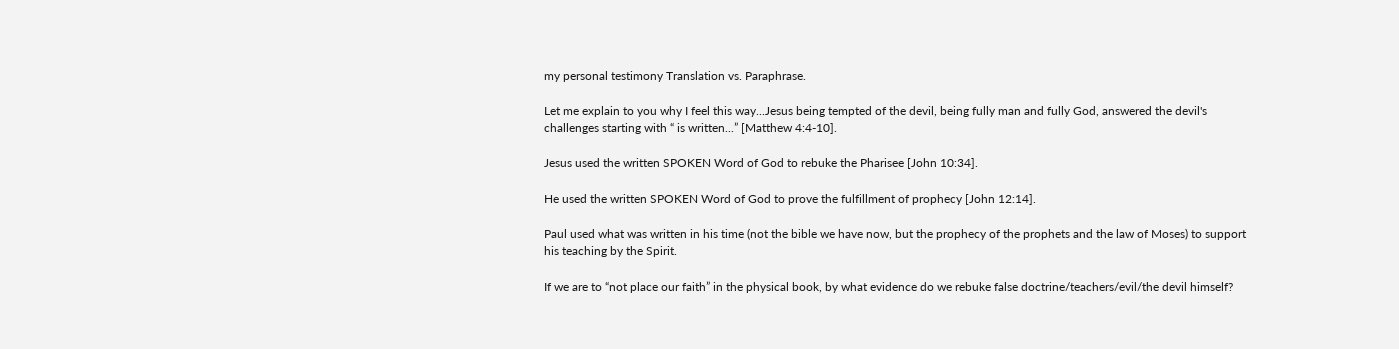my personal testimony Translation vs. Paraphrase.

Let me explain to you why I feel this way...Jesus being tempted of the devil, being fully man and fully God, answered the devil's challenges starting with “ is written...” [Matthew 4:4-10].

Jesus used the written SPOKEN Word of God to rebuke the Pharisee [John 10:34].

He used the written SPOKEN Word of God to prove the fulfillment of prophecy [John 12:14].

Paul used what was written in his time (not the bible we have now, but the prophecy of the prophets and the law of Moses) to support his teaching by the Spirit.

If we are to “not place our faith” in the physical book, by what evidence do we rebuke false doctrine/teachers/evil/the devil himself?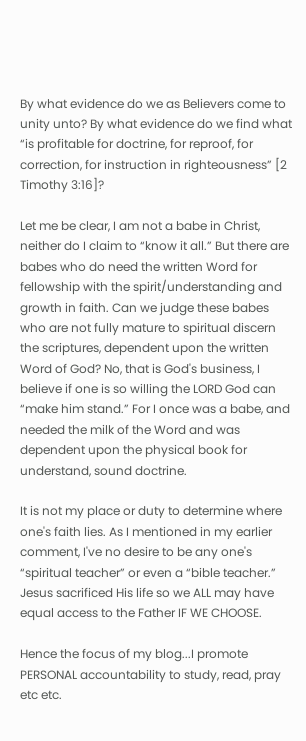By what evidence do we as Believers come to unity unto? By what evidence do we find what “is profitable for doctrine, for reproof, for correction, for instruction in righteousness” [2 Timothy 3:16]?

Let me be clear, I am not a babe in Christ, neither do I claim to “know it all.” But there are babes who do need the written Word for fellowship with the spirit/understanding and growth in faith. Can we judge these babes who are not fully mature to spiritual discern the scriptures, dependent upon the written Word of God? No, that is God's business, I believe if one is so willing the LORD God can “make him stand.” For I once was a babe, and needed the milk of the Word and was dependent upon the physical book for understand, sound doctrine.

It is not my place or duty to determine where one's faith lies. As I mentioned in my earlier comment, I've no desire to be any one's “spiritual teacher” or even a “bible teacher.” Jesus sacrificed His life so we ALL may have equal access to the Father IF WE CHOOSE.

Hence the focus of my blog...I promote PERSONAL accountability to study, read, pray etc etc.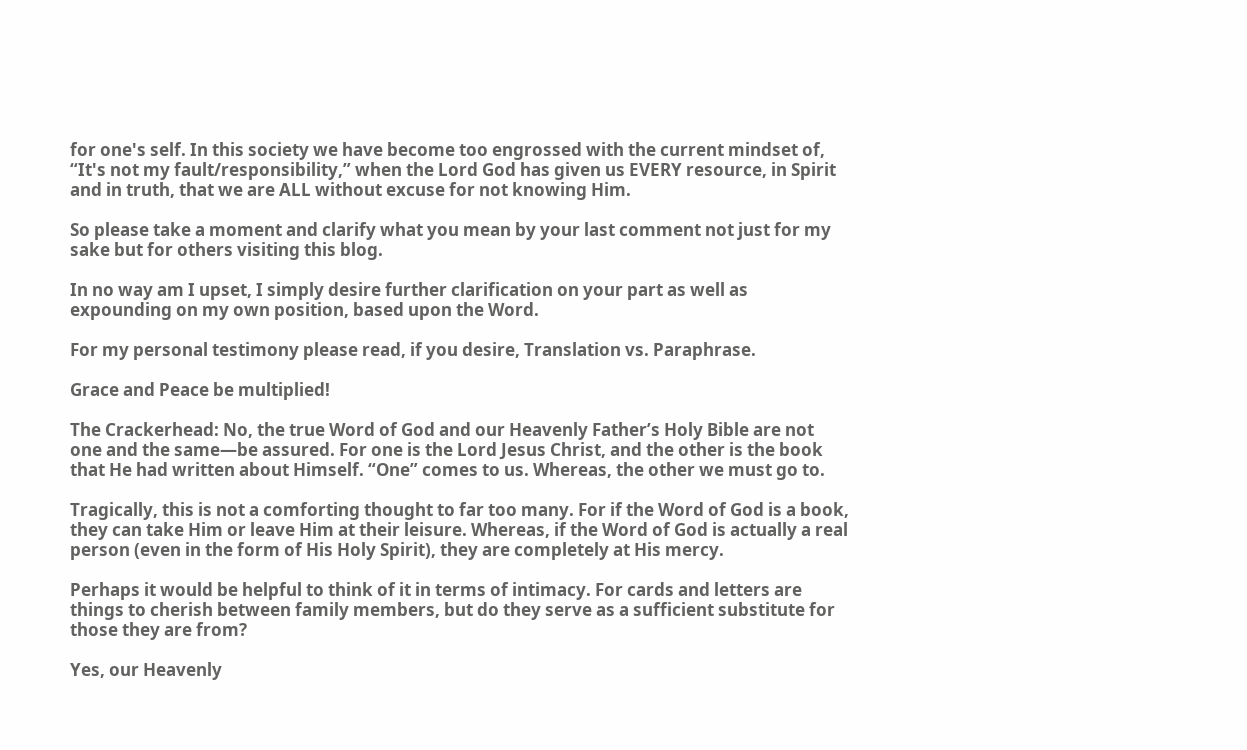for one's self. In this society we have become too engrossed with the current mindset of, “It's not my fault/responsibility,” when the Lord God has given us EVERY resource, in Spirit and in truth, that we are ALL without excuse for not knowing Him.

So please take a moment and clarify what you mean by your last comment not just for my sake but for others visiting this blog.

In no way am I upset, I simply desire further clarification on your part as well as expounding on my own position, based upon the Word.

For my personal testimony please read, if you desire, Translation vs. Paraphrase.

Grace and Peace be multiplied!

The Crackerhead: No, the true Word of God and our Heavenly Father’s Holy Bible are not one and the same—be assured. For one is the Lord Jesus Christ, and the other is the book that He had written about Himself. “One” comes to us. Whereas, the other we must go to.

Tragically, this is not a comforting thought to far too many. For if the Word of God is a book, they can take Him or leave Him at their leisure. Whereas, if the Word of God is actually a real person (even in the form of His Holy Spirit), they are completely at His mercy.

Perhaps it would be helpful to think of it in terms of intimacy. For cards and letters are things to cherish between family members, but do they serve as a sufficient substitute for those they are from?

Yes, our Heavenly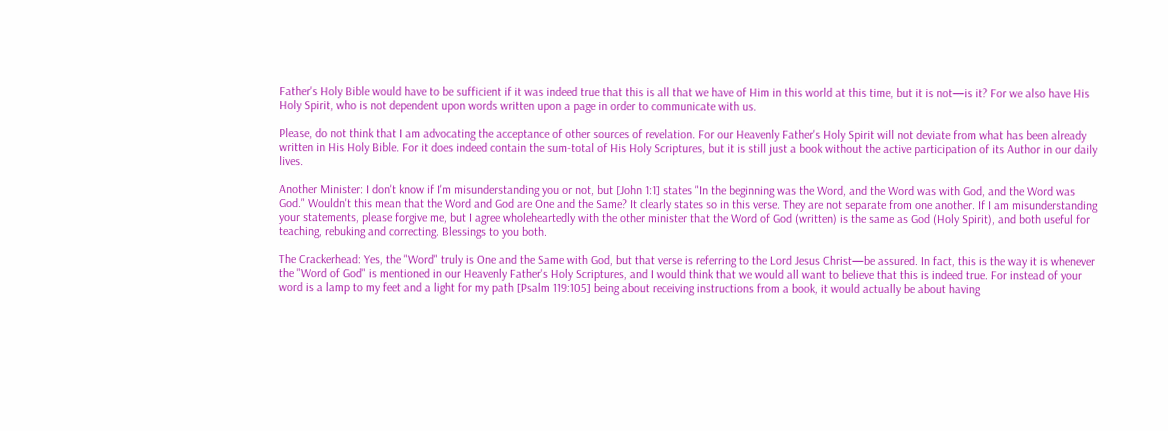Father's Holy Bible would have to be sufficient if it was indeed true that this is all that we have of Him in this world at this time, but it is not—is it? For we also have His Holy Spirit, who is not dependent upon words written upon a page in order to communicate with us.

Please, do not think that I am advocating the acceptance of other sources of revelation. For our Heavenly Father's Holy Spirit will not deviate from what has been already written in His Holy Bible. For it does indeed contain the sum-total of His Holy Scriptures, but it is still just a book without the active participation of its Author in our daily lives.

Another Minister: I don't know if I'm misunderstanding you or not, but [John 1:1] states "In the beginning was the Word, and the Word was with God, and the Word was God." Wouldn't this mean that the Word and God are One and the Same? It clearly states so in this verse. They are not separate from one another. If I am misunderstanding your statements, please forgive me, but I agree wholeheartedly with the other minister that the Word of God (written) is the same as God (Holy Spirit), and both useful for teaching, rebuking and correcting. Blessings to you both.

The Crackerhead: Yes, the "Word" truly is One and the Same with God, but that verse is referring to the Lord Jesus Christ—be assured. In fact, this is the way it is whenever the "Word of God" is mentioned in our Heavenly Father's Holy Scriptures, and I would think that we would all want to believe that this is indeed true. For instead of your word is a lamp to my feet and a light for my path [Psalm 119:105] being about receiving instructions from a book, it would actually be about having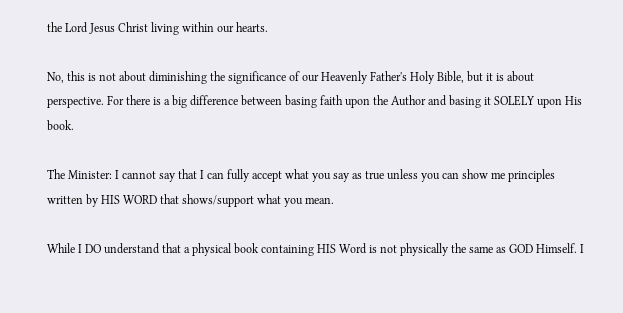the Lord Jesus Christ living within our hearts.

No, this is not about diminishing the significance of our Heavenly Father's Holy Bible, but it is about perspective. For there is a big difference between basing faith upon the Author and basing it SOLELY upon His book.

The Minister: I cannot say that I can fully accept what you say as true unless you can show me principles written by HIS WORD that shows/support what you mean.

While I DO understand that a physical book containing HIS Word is not physically the same as GOD Himself. I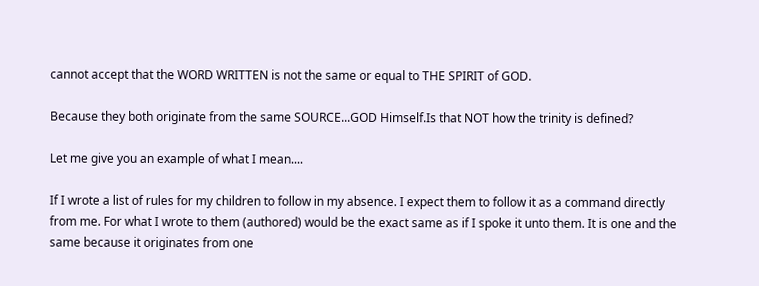cannot accept that the WORD WRITTEN is not the same or equal to THE SPIRIT of GOD.

Because they both originate from the same SOURCE...GOD Himself.Is that NOT how the trinity is defined?

Let me give you an example of what I mean....

If I wrote a list of rules for my children to follow in my absence. I expect them to follow it as a command directly from me. For what I wrote to them (authored) would be the exact same as if I spoke it unto them. It is one and the same because it originates from one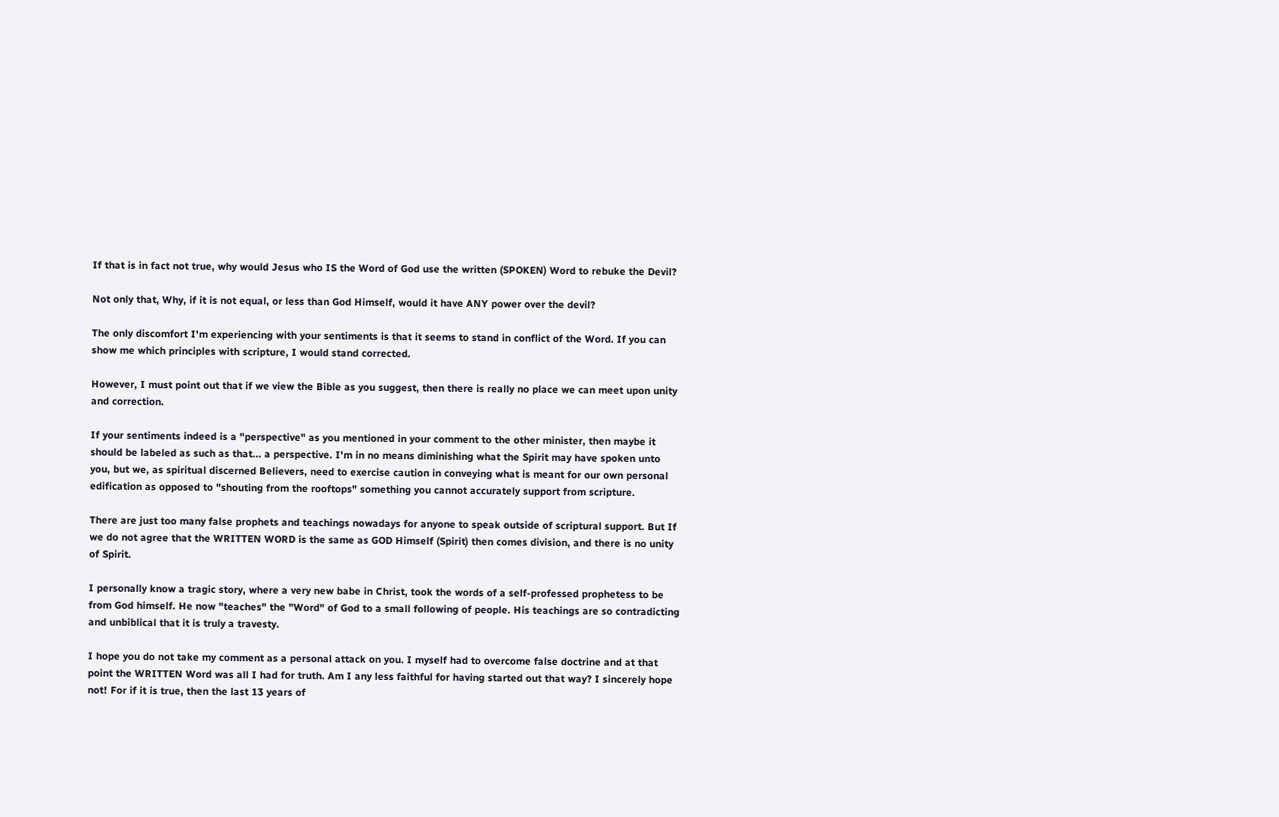If that is in fact not true, why would Jesus who IS the Word of God use the written (SPOKEN) Word to rebuke the Devil?

Not only that, Why, if it is not equal, or less than God Himself, would it have ANY power over the devil?

The only discomfort I'm experiencing with your sentiments is that it seems to stand in conflict of the Word. If you can show me which principles with scripture, I would stand corrected.

However, I must point out that if we view the Bible as you suggest, then there is really no place we can meet upon unity and correction.

If your sentiments indeed is a "perspective" as you mentioned in your comment to the other minister, then maybe it should be labeled as such as that... a perspective. I'm in no means diminishing what the Spirit may have spoken unto you, but we, as spiritual discerned Believers, need to exercise caution in conveying what is meant for our own personal edification as opposed to "shouting from the rooftops" something you cannot accurately support from scripture.

There are just too many false prophets and teachings nowadays for anyone to speak outside of scriptural support. But If we do not agree that the WRITTEN WORD is the same as GOD Himself (Spirit) then comes division, and there is no unity of Spirit.

I personally know a tragic story, where a very new babe in Christ, took the words of a self-professed prophetess to be from God himself. He now "teaches" the "Word" of God to a small following of people. His teachings are so contradicting and unbiblical that it is truly a travesty.

I hope you do not take my comment as a personal attack on you. I myself had to overcome false doctrine and at that point the WRITTEN Word was all I had for truth. Am I any less faithful for having started out that way? I sincerely hope not! For if it is true, then the last 13 years of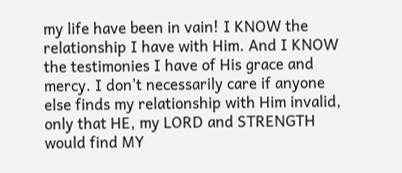my life have been in vain! I KNOW the relationship I have with Him. And I KNOW the testimonies I have of His grace and mercy. I don't necessarily care if anyone else finds my relationship with Him invalid, only that HE, my LORD and STRENGTH would find MY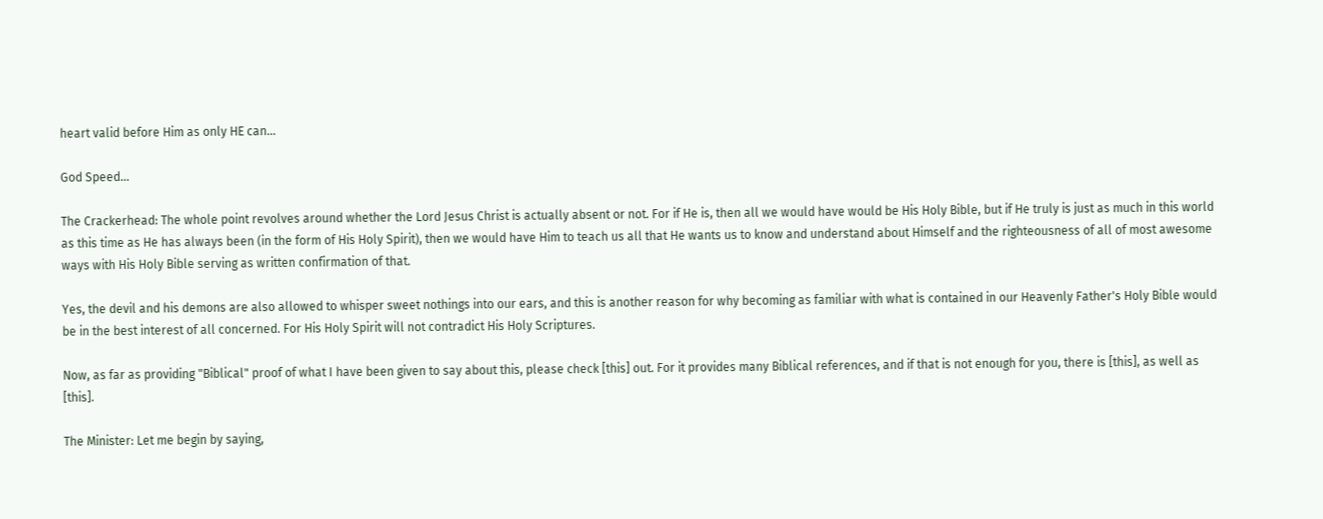heart valid before Him as only HE can...

God Speed...

The Crackerhead: The whole point revolves around whether the Lord Jesus Christ is actually absent or not. For if He is, then all we would have would be His Holy Bible, but if He truly is just as much in this world as this time as He has always been (in the form of His Holy Spirit), then we would have Him to teach us all that He wants us to know and understand about Himself and the righteousness of all of most awesome ways with His Holy Bible serving as written confirmation of that.

Yes, the devil and his demons are also allowed to whisper sweet nothings into our ears, and this is another reason for why becoming as familiar with what is contained in our Heavenly Father's Holy Bible would be in the best interest of all concerned. For His Holy Spirit will not contradict His Holy Scriptures.

Now, as far as providing "Biblical" proof of what I have been given to say about this, please check [this] out. For it provides many Biblical references, and if that is not enough for you, there is [this], as well as [this].

The Minister: Let me begin by saying,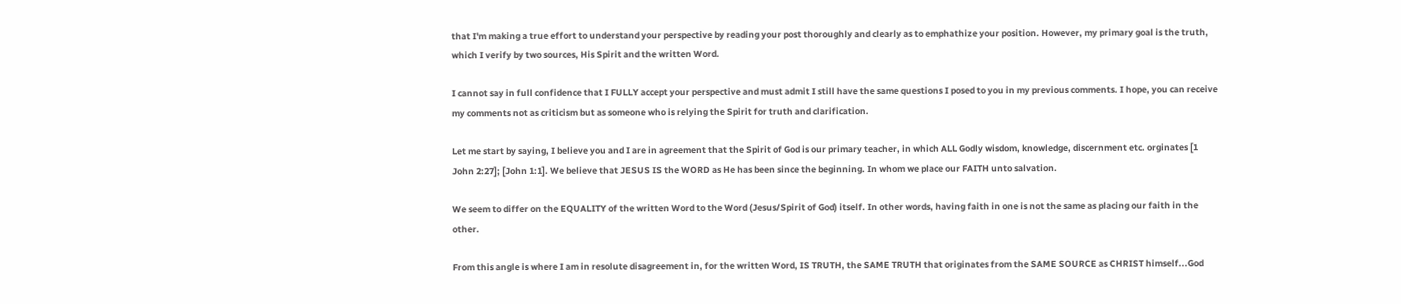that I'm making a true effort to understand your perspective by reading your post thoroughly and clearly as to emphathize your position. However, my primary goal is the truth, which I verify by two sources, His Spirit and the written Word.

I cannot say in full confidence that I FULLY accept your perspective and must admit I still have the same questions I posed to you in my previous comments. I hope, you can receive my comments not as criticism but as someone who is relying the Spirit for truth and clarification.

Let me start by saying, I believe you and I are in agreement that the Spirit of God is our primary teacher, in which ALL Godly wisdom, knowledge, discernment etc. orginates [1 John 2:27]; [John 1:1]. We believe that JESUS IS the WORD as He has been since the beginning. In whom we place our FAITH unto salvation.

We seem to differ on the EQUALITY of the written Word to the Word (Jesus/Spirit of God) itself. In other words, having faith in one is not the same as placing our faith in the other.

From this angle is where I am in resolute disagreement in, for the written Word, IS TRUTH, the SAME TRUTH that originates from the SAME SOURCE as CHRIST himself...God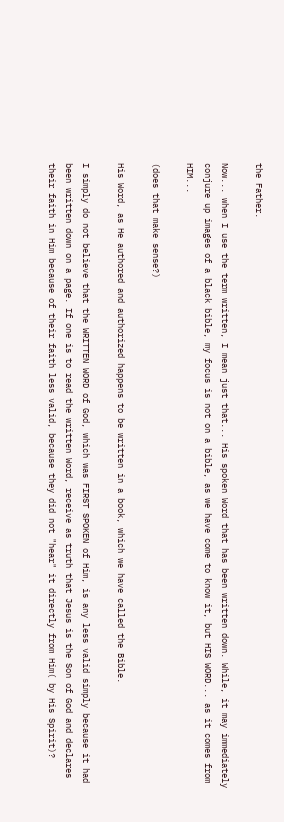the Father.

Now... when I use the term written, I mean just that... His spoken Word that has been written down. While, it may immediately conjure up images of a black bible, my focus is not on a bible, as we have come to know it, but HIS WORD... as it comes from HIM...

(does that make sense?)

His Word, as He authored and authorized happens to be written in a book, which we have called the Bible.

I simply do not believe that the WRITTEN WORD of God, which was FIRST SPOKEN of Him, is any less valid simply because it had been written down on a page. If one is to read the written Word, receive as truth that Jesus is the Son of God and declares their faith in Him because of their faith less valid, because they did not "hear" it directly from Him( by His Spirit)?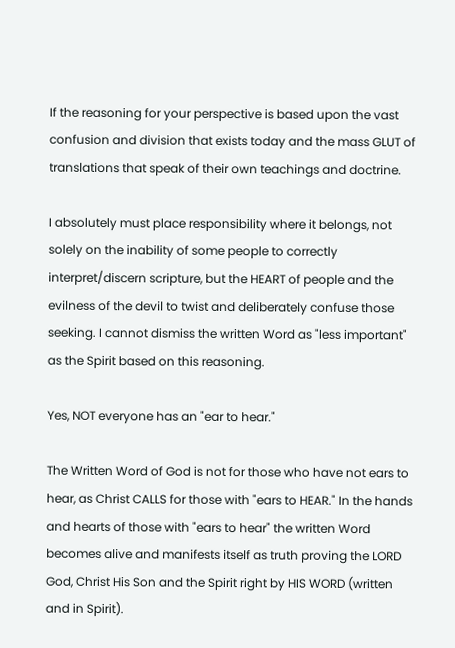If the reasoning for your perspective is based upon the vast confusion and division that exists today and the mass GLUT of translations that speak of their own teachings and doctrine.

I absolutely must place responsibility where it belongs, not solely on the inability of some people to correctly interpret/discern scripture, but the HEART of people and the evilness of the devil to twist and deliberately confuse those seeking. I cannot dismiss the written Word as "less important" as the Spirit based on this reasoning.

Yes, NOT everyone has an "ear to hear."

The Written Word of God is not for those who have not ears to hear, as Christ CALLS for those with "ears to HEAR." In the hands and hearts of those with "ears to hear" the written Word becomes alive and manifests itself as truth proving the LORD God, Christ His Son and the Spirit right by HIS WORD (written and in Spirit).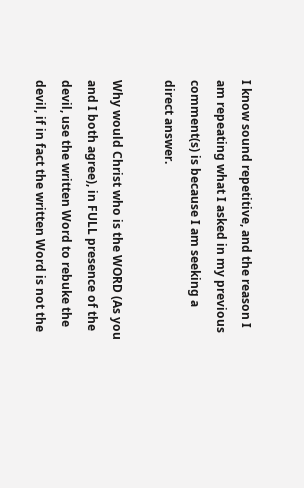I know sound repetitive, and the reason I am repeating what I asked in my previous comment(s) is because I am seeking a direct answer.

Why would Christ who is the WORD (As you and I both agree), in FULL presence of the devil, use the written Word to rebuke the devil, if in fact the written Word is not the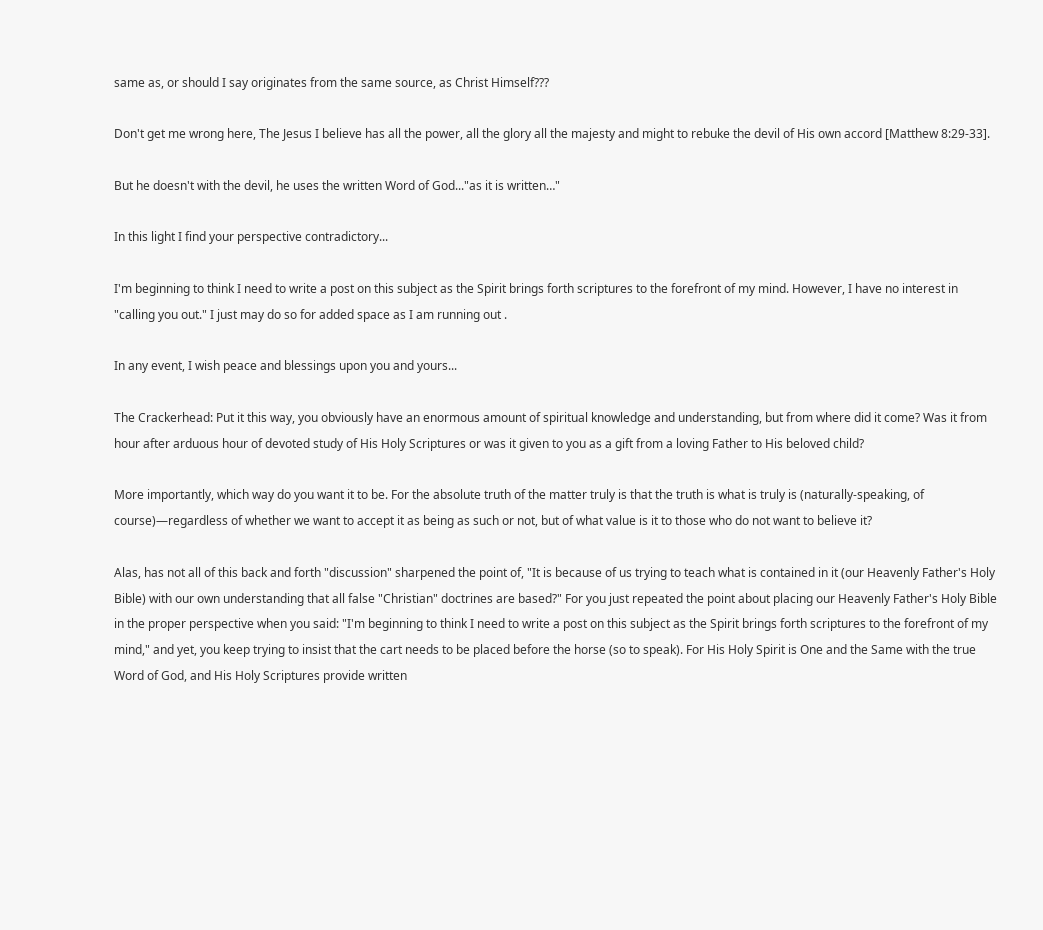same as, or should I say originates from the same source, as Christ Himself???

Don't get me wrong here, The Jesus I believe has all the power, all the glory all the majesty and might to rebuke the devil of His own accord [Matthew 8:29-33].

But he doesn't with the devil, he uses the written Word of God..."as it is written…"

In this light I find your perspective contradictory...

I'm beginning to think I need to write a post on this subject as the Spirit brings forth scriptures to the forefront of my mind. However, I have no interest in "calling you out." I just may do so for added space as I am running out .

In any event, I wish peace and blessings upon you and yours...

The Crackerhead: Put it this way, you obviously have an enormous amount of spiritual knowledge and understanding, but from where did it come? Was it from hour after arduous hour of devoted study of His Holy Scriptures or was it given to you as a gift from a loving Father to His beloved child?

More importantly, which way do you want it to be. For the absolute truth of the matter truly is that the truth is what is truly is (naturally-speaking, of course)—regardless of whether we want to accept it as being as such or not, but of what value is it to those who do not want to believe it?

Alas, has not all of this back and forth "discussion" sharpened the point of, "It is because of us trying to teach what is contained in it (our Heavenly Father's Holy Bible) with our own understanding that all false "Christian" doctrines are based?" For you just repeated the point about placing our Heavenly Father's Holy Bible in the proper perspective when you said: "I'm beginning to think I need to write a post on this subject as the Spirit brings forth scriptures to the forefront of my mind," and yet, you keep trying to insist that the cart needs to be placed before the horse (so to speak). For His Holy Spirit is One and the Same with the true Word of God, and His Holy Scriptures provide written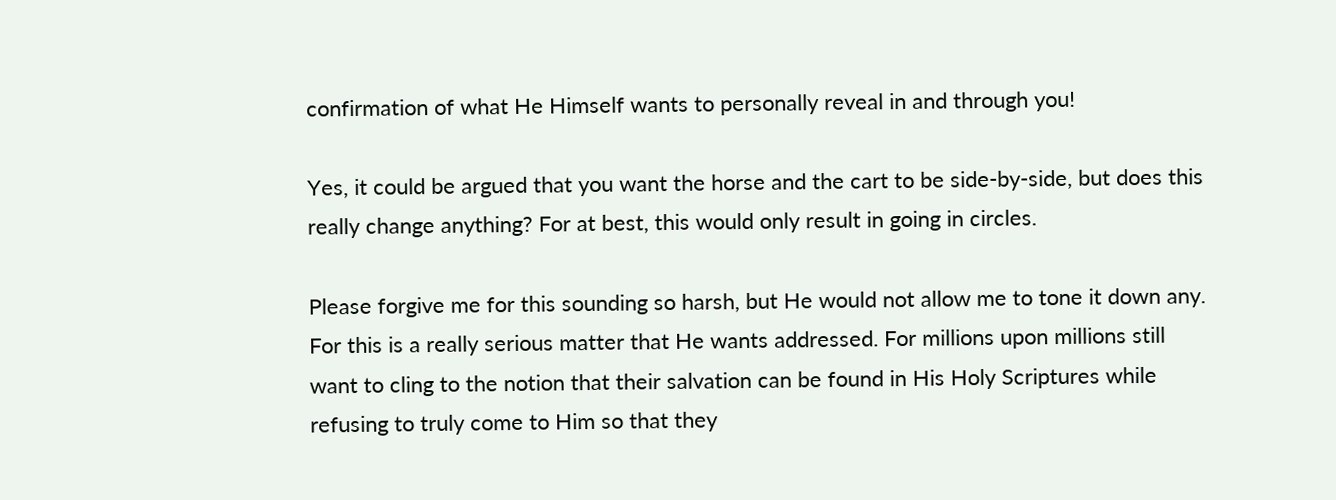confirmation of what He Himself wants to personally reveal in and through you!

Yes, it could be argued that you want the horse and the cart to be side-by-side, but does this really change anything? For at best, this would only result in going in circles.

Please forgive me for this sounding so harsh, but He would not allow me to tone it down any. For this is a really serious matter that He wants addressed. For millions upon millions still want to cling to the notion that their salvation can be found in His Holy Scriptures while refusing to truly come to Him so that they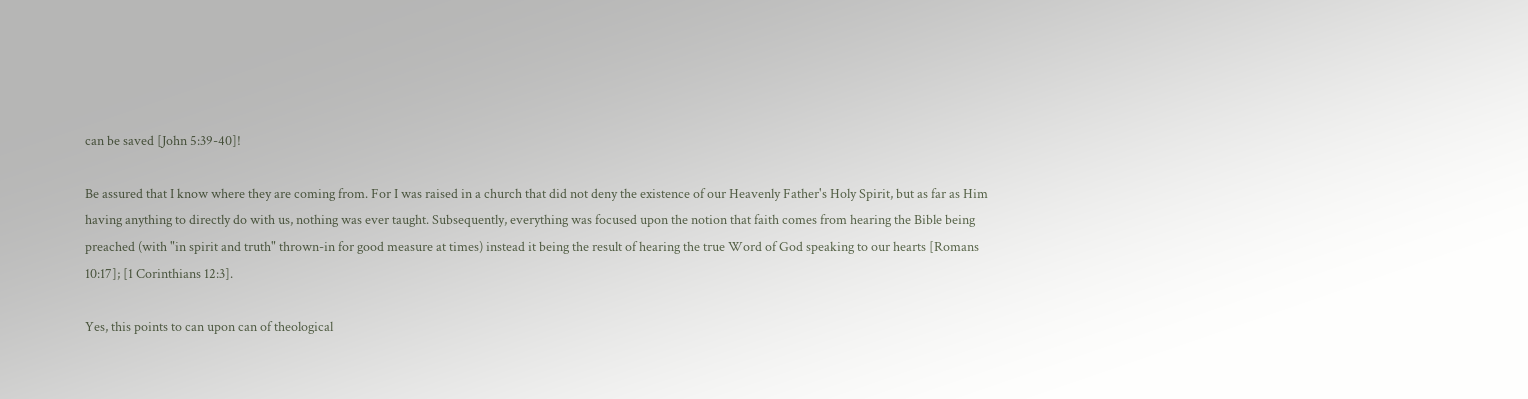can be saved [John 5:39-40]!

Be assured that I know where they are coming from. For I was raised in a church that did not deny the existence of our Heavenly Father's Holy Spirit, but as far as Him having anything to directly do with us, nothing was ever taught. Subsequently, everything was focused upon the notion that faith comes from hearing the Bible being preached (with "in spirit and truth" thrown-in for good measure at times) instead it being the result of hearing the true Word of God speaking to our hearts [Romans 10:17]; [1 Corinthians 12:3].

Yes, this points to can upon can of theological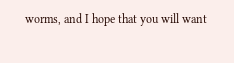worms, and I hope that you will want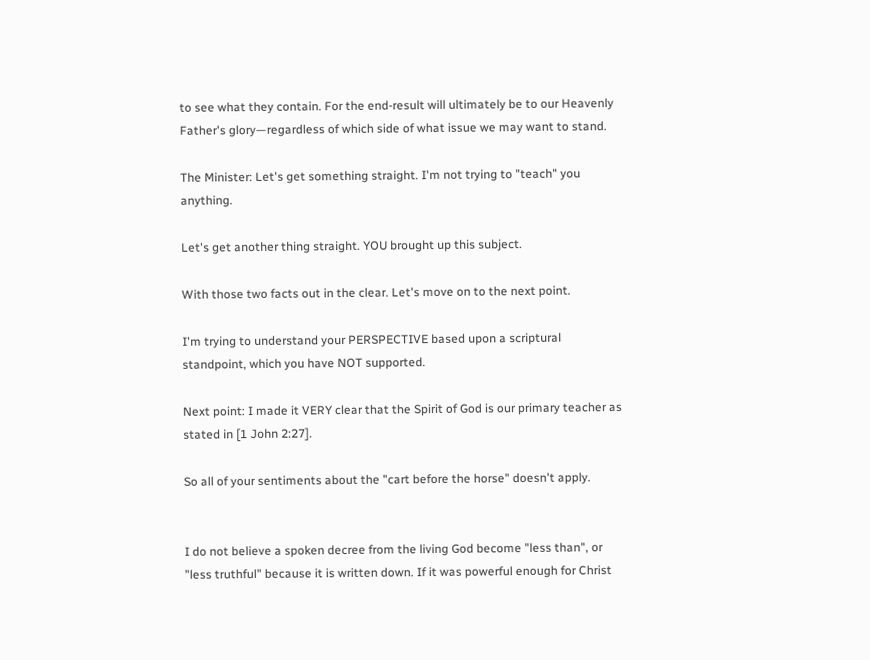to see what they contain. For the end-result will ultimately be to our Heavenly Father's glory—regardless of which side of what issue we may want to stand.

The Minister: Let's get something straight. I'm not trying to "teach" you anything.

Let's get another thing straight. YOU brought up this subject.

With those two facts out in the clear. Let's move on to the next point.

I'm trying to understand your PERSPECTIVE based upon a scriptural standpoint, which you have NOT supported.

Next point: I made it VERY clear that the Spirit of God is our primary teacher as stated in [1 John 2:27].

So all of your sentiments about the "cart before the horse" doesn't apply.


I do not believe a spoken decree from the living God become "less than", or "less truthful" because it is written down. If it was powerful enough for Christ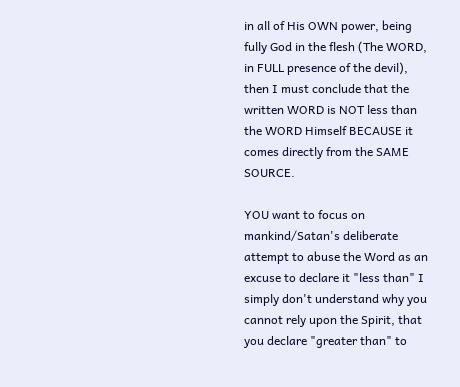in all of His OWN power, being fully God in the flesh (The WORD, in FULL presence of the devil), then I must conclude that the written WORD is NOT less than the WORD Himself BECAUSE it comes directly from the SAME SOURCE.

YOU want to focus on mankind/Satan's deliberate attempt to abuse the Word as an excuse to declare it "less than" I simply don't understand why you cannot rely upon the Spirit, that you declare "greater than" to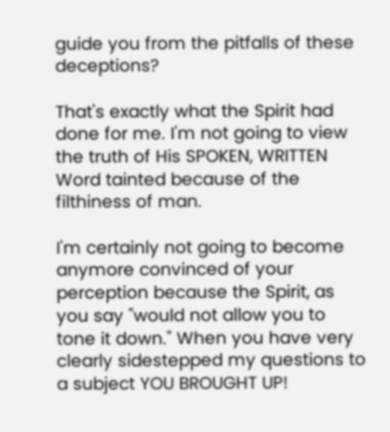guide you from the pitfalls of these deceptions?

That's exactly what the Spirit had done for me. I'm not going to view the truth of His SPOKEN, WRITTEN Word tainted because of the filthiness of man.

I'm certainly not going to become anymore convinced of your perception because the Spirit, as you say "would not allow you to tone it down." When you have very clearly sidestepped my questions to a subject YOU BROUGHT UP!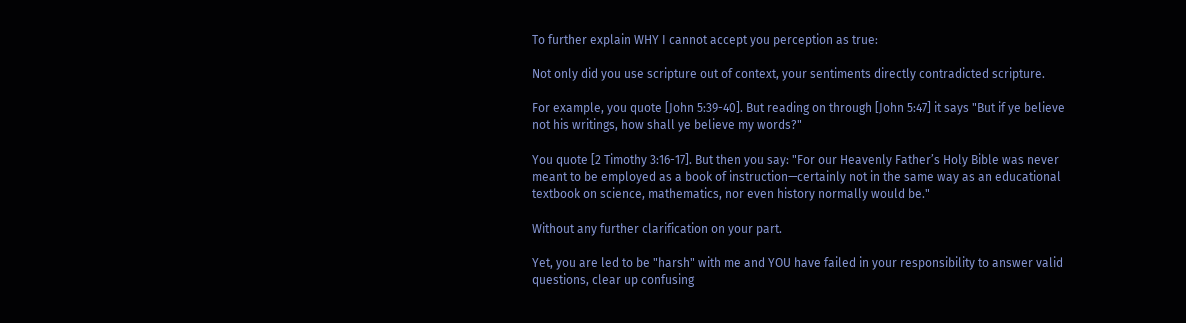To further explain WHY I cannot accept you perception as true:

Not only did you use scripture out of context, your sentiments directly contradicted scripture.

For example, you quote [John 5:39-40]. But reading on through [John 5:47] it says "But if ye believe not his writings, how shall ye believe my words?"

You quote [2 Timothy 3:16-17]. But then you say: "For our Heavenly Father’s Holy Bible was never meant to be employed as a book of instruction—certainly not in the same way as an educational textbook on science, mathematics, nor even history normally would be."

Without any further clarification on your part.

Yet, you are led to be "harsh" with me and YOU have failed in your responsibility to answer valid questions, clear up confusing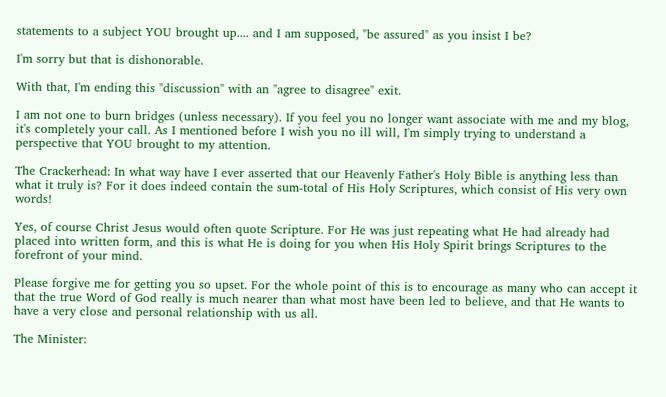statements to a subject YOU brought up.... and I am supposed, "be assured" as you insist I be?

I'm sorry but that is dishonorable.

With that, I'm ending this "discussion" with an "agree to disagree" exit.

I am not one to burn bridges (unless necessary). If you feel you no longer want associate with me and my blog, it's completely your call. As I mentioned before I wish you no ill will, I'm simply trying to understand a perspective that YOU brought to my attention.

The Crackerhead: In what way have I ever asserted that our Heavenly Father's Holy Bible is anything less than what it truly is? For it does indeed contain the sum-total of His Holy Scriptures, which consist of His very own words!

Yes, of course Christ Jesus would often quote Scripture. For He was just repeating what He had already had placed into written form, and this is what He is doing for you when His Holy Spirit brings Scriptures to the forefront of your mind.

Please forgive me for getting you so upset. For the whole point of this is to encourage as many who can accept it that the true Word of God really is much nearer than what most have been led to believe, and that He wants to have a very close and personal relationship with us all.

The Minister: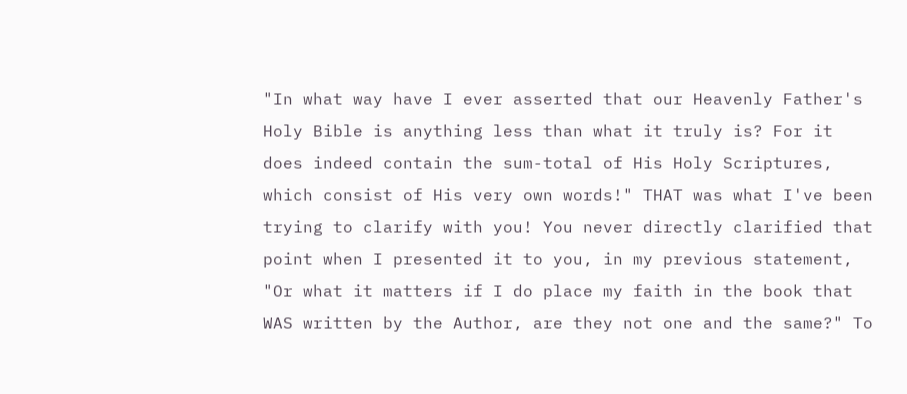"In what way have I ever asserted that our Heavenly Father's Holy Bible is anything less than what it truly is? For it does indeed contain the sum-total of His Holy Scriptures, which consist of His very own words!" THAT was what I've been trying to clarify with you! You never directly clarified that point when I presented it to you, in my previous statement, "Or what it matters if I do place my faith in the book that WAS written by the Author, are they not one and the same?" To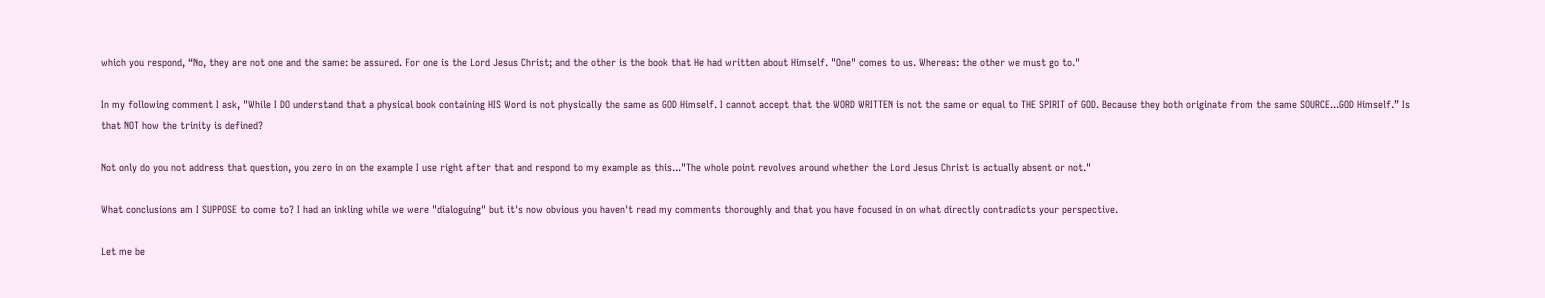which you respond, “No, they are not one and the same: be assured. For one is the Lord Jesus Christ; and the other is the book that He had written about Himself. "One" comes to us. Whereas: the other we must go to."

In my following comment I ask, "While I DO understand that a physical book containing HIS Word is not physically the same as GOD Himself. I cannot accept that the WORD WRITTEN is not the same or equal to THE SPIRIT of GOD. Because they both originate from the same SOURCE...GOD Himself.” Is that NOT how the trinity is defined?

Not only do you not address that question, you zero in on the example I use right after that and respond to my example as this..."The whole point revolves around whether the Lord Jesus Christ is actually absent or not."

What conclusions am I SUPPOSE to come to? I had an inkling while we were "dialoguing" but it's now obvious you haven't read my comments thoroughly and that you have focused in on what directly contradicts your perspective.

Let me be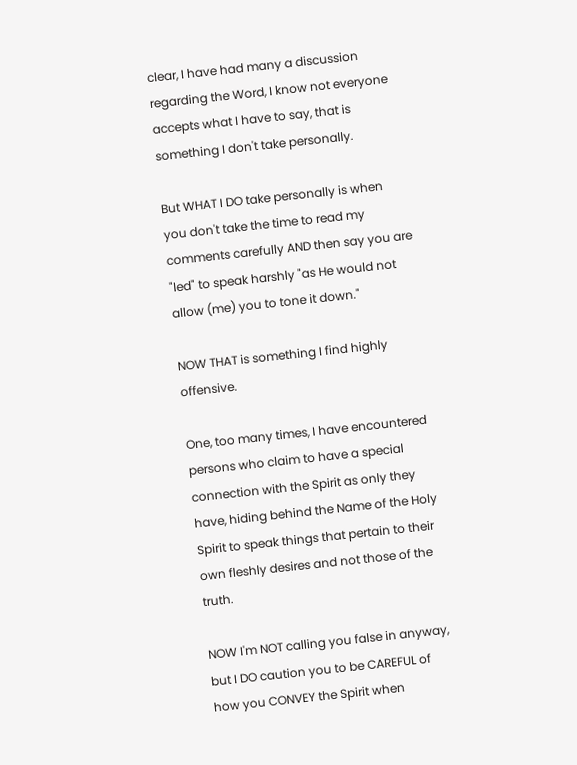clear, I have had many a discussion regarding the Word, I know not everyone accepts what I have to say, that is something I don't take personally.

But WHAT I DO take personally is when you don't take the time to read my comments carefully AND then say you are "led" to speak harshly "as He would not allow (me) you to tone it down."

NOW THAT is something I find highly offensive.

One, too many times, I have encountered persons who claim to have a special connection with the Spirit as only they have, hiding behind the Name of the Holy Spirit to speak things that pertain to their own fleshly desires and not those of the truth.

NOW I'm NOT calling you false in anyway, but I DO caution you to be CAREFUL of how you CONVEY the Spirit when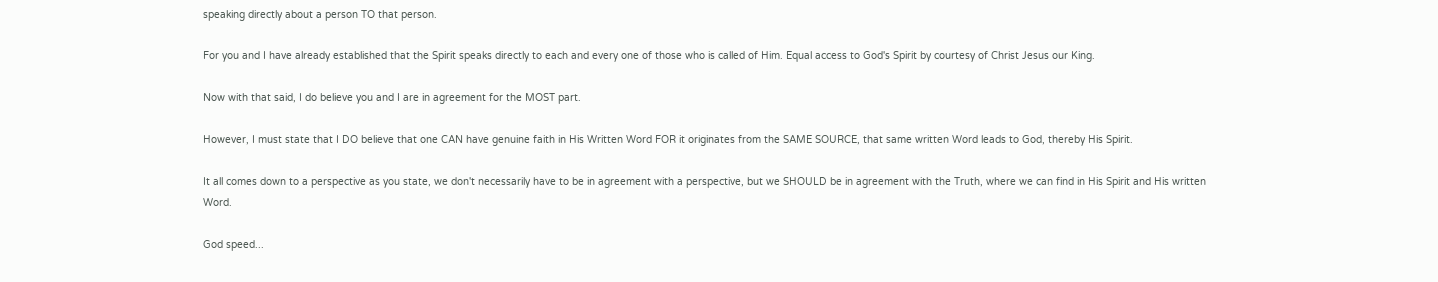speaking directly about a person TO that person.

For you and I have already established that the Spirit speaks directly to each and every one of those who is called of Him. Equal access to God's Spirit by courtesy of Christ Jesus our King.

Now with that said, I do believe you and I are in agreement for the MOST part.

However, I must state that I DO believe that one CAN have genuine faith in His Written Word FOR it originates from the SAME SOURCE, that same written Word leads to God, thereby His Spirit.

It all comes down to a perspective as you state, we don't necessarily have to be in agreement with a perspective, but we SHOULD be in agreement with the Truth, where we can find in His Spirit and His written Word.

God speed...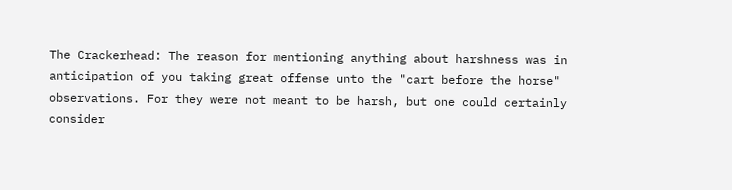The Crackerhead: The reason for mentioning anything about harshness was in anticipation of you taking great offense unto the "cart before the horse" observations. For they were not meant to be harsh, but one could certainly consider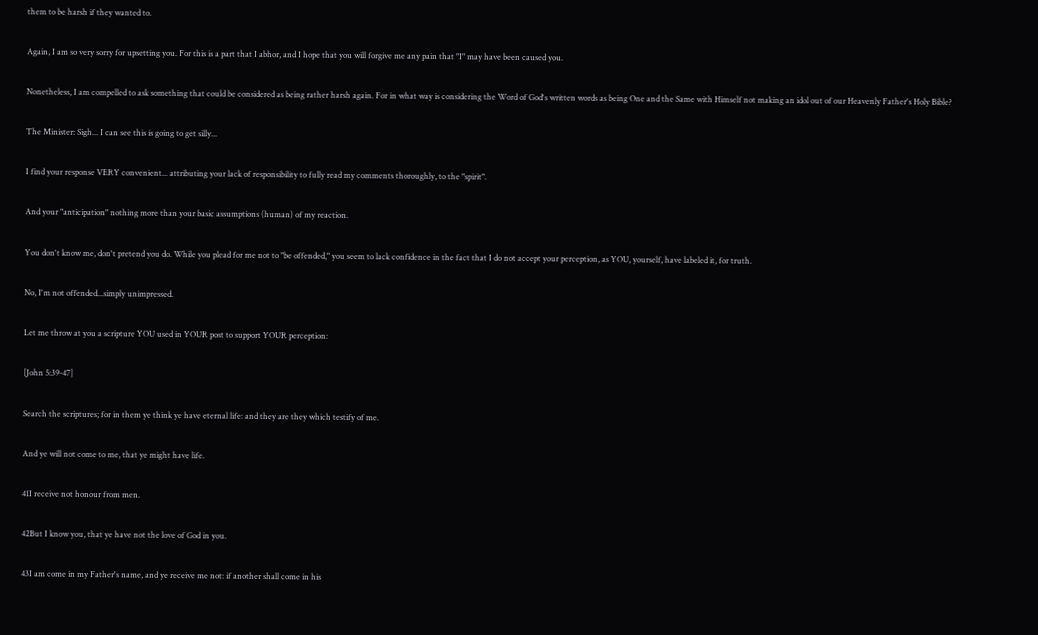them to be harsh if they wanted to.

Again, I am so very sorry for upsetting you. For this is a part that I abhor, and I hope that you will forgive me any pain that "I" may have been caused you.

Nonetheless, I am compelled to ask something that could be considered as being rather harsh again. For in what way is considering the Word of God's written words as being One and the Same with Himself not making an idol out of our Heavenly Father's Holy Bible?

The Minister: Sigh... I can see this is going to get silly...

I find your response VERY convenient... attributing your lack of responsibility to fully read my comments thoroughly, to the "spirit".

And your "anticipation" nothing more than your basic assumptions (human) of my reaction.

You don't know me, don't pretend you do. While you plead for me not to "be offended," you seem to lack confidence in the fact that I do not accept your perception, as YOU, yourself, have labeled it, for truth.

No, I'm not offended...simply unimpressed.

Let me throw at you a scripture YOU used in YOUR post to support YOUR perception:

[John 5:39-47]

Search the scriptures; for in them ye think ye have eternal life: and they are they which testify of me.

And ye will not come to me, that ye might have life.

41I receive not honour from men.

42But I know you, that ye have not the love of God in you.

43I am come in my Father's name, and ye receive me not: if another shall come in his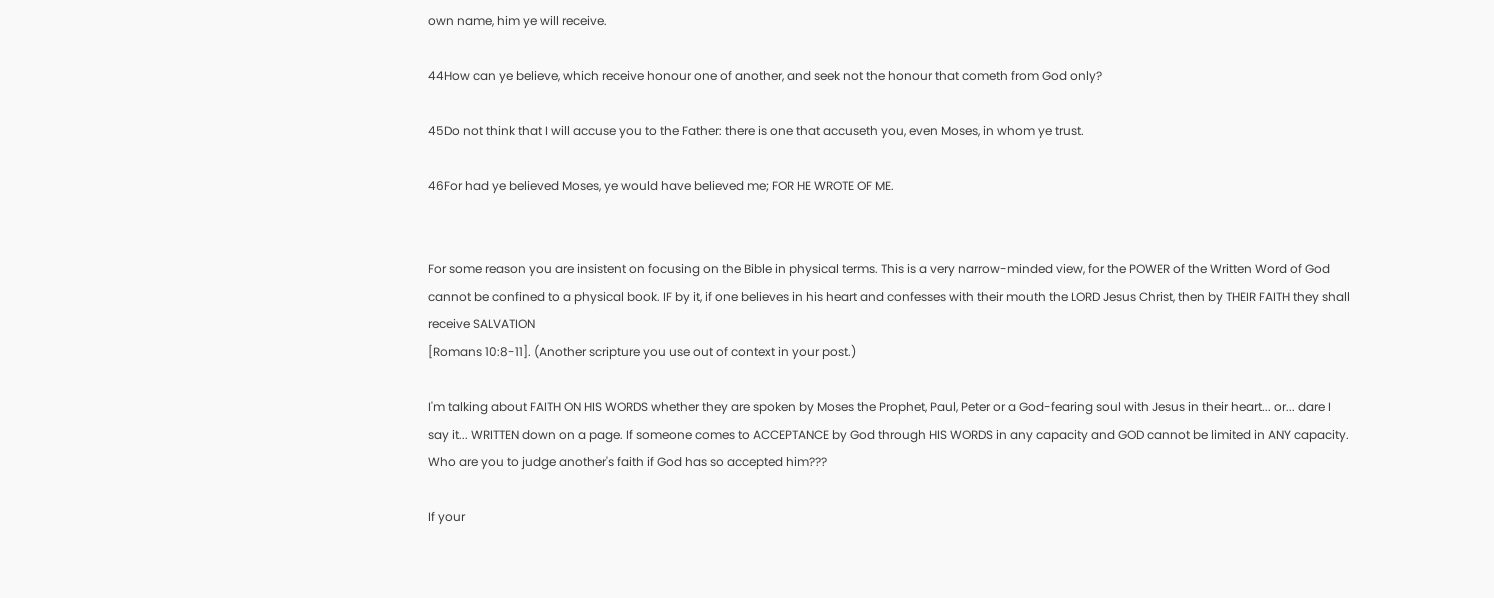own name, him ye will receive.

44How can ye believe, which receive honour one of another, and seek not the honour that cometh from God only?

45Do not think that I will accuse you to the Father: there is one that accuseth you, even Moses, in whom ye trust.

46For had ye believed Moses, ye would have believed me; FOR HE WROTE OF ME.


For some reason you are insistent on focusing on the Bible in physical terms. This is a very narrow-minded view, for the POWER of the Written Word of God cannot be confined to a physical book. IF by it, if one believes in his heart and confesses with their mouth the LORD Jesus Christ, then by THEIR FAITH they shall receive SALVATION
[Romans 10:8-11]. (Another scripture you use out of context in your post.)

I'm talking about FAITH ON HIS WORDS whether they are spoken by Moses the Prophet, Paul, Peter or a God-fearing soul with Jesus in their heart... or... dare I say it... WRITTEN down on a page. If someone comes to ACCEPTANCE by God through HIS WORDS in any capacity and GOD cannot be limited in ANY capacity. Who are you to judge another's faith if God has so accepted him???

If your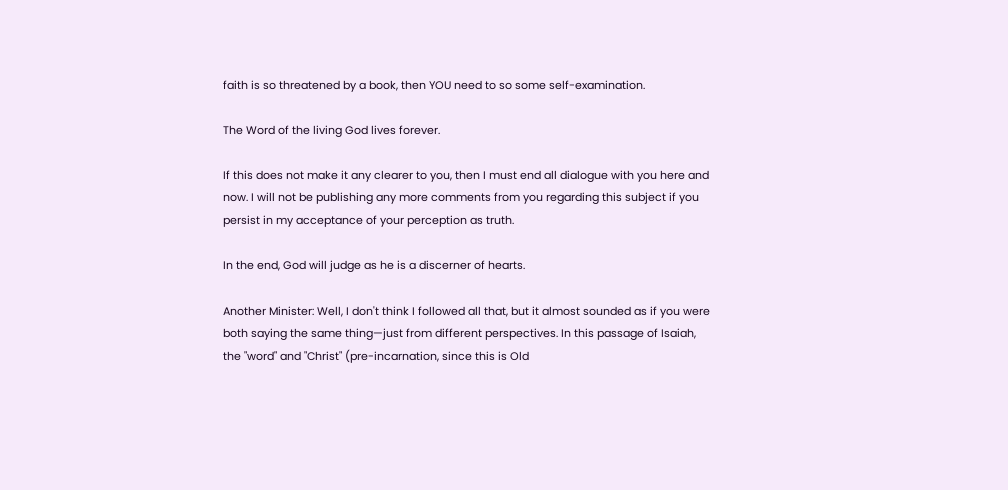faith is so threatened by a book, then YOU need to so some self-examination.

The Word of the living God lives forever.

If this does not make it any clearer to you, then I must end all dialogue with you here and now. I will not be publishing any more comments from you regarding this subject if you persist in my acceptance of your perception as truth.

In the end, God will judge as he is a discerner of hearts.

Another Minister: Well, I don't think I followed all that, but it almost sounded as if you were both saying the same thing—just from different perspectives. In this passage of Isaiah, the "word" and "Christ" (pre-incarnation, since this is Old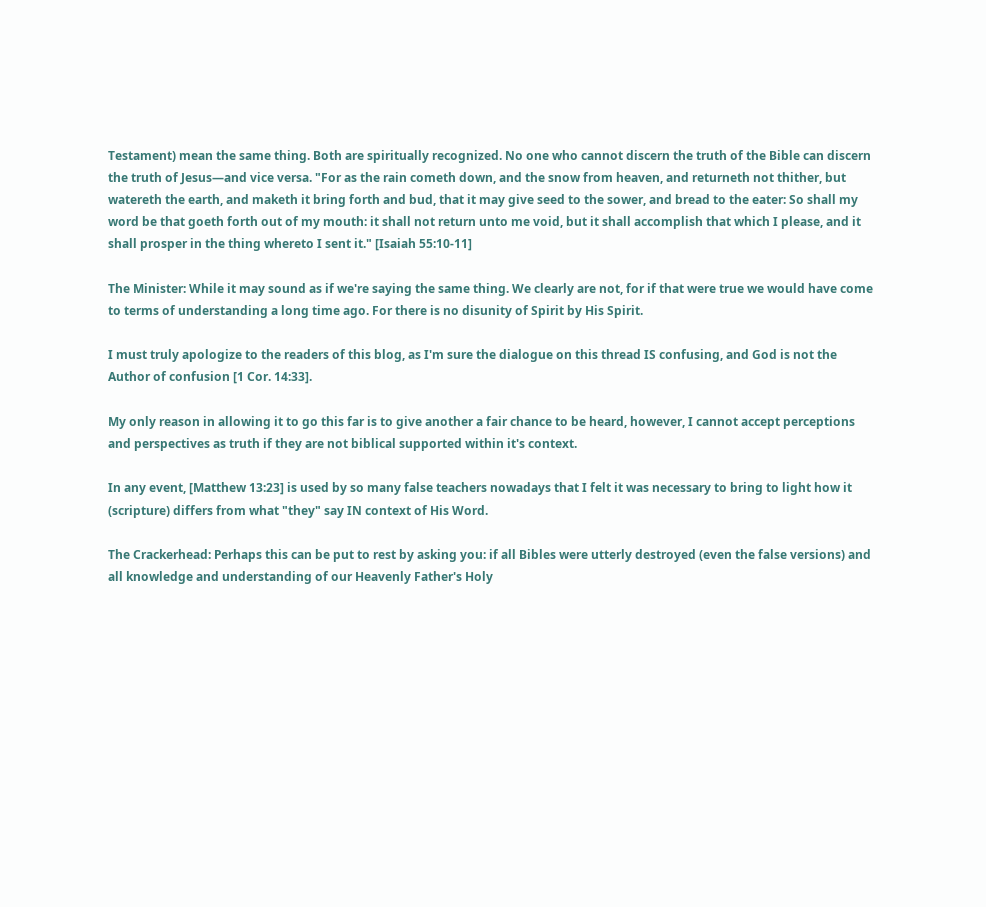Testament) mean the same thing. Both are spiritually recognized. No one who cannot discern the truth of the Bible can discern the truth of Jesus—and vice versa. "For as the rain cometh down, and the snow from heaven, and returneth not thither, but watereth the earth, and maketh it bring forth and bud, that it may give seed to the sower, and bread to the eater: So shall my word be that goeth forth out of my mouth: it shall not return unto me void, but it shall accomplish that which I please, and it shall prosper in the thing whereto I sent it." [Isaiah 55:10-11]

The Minister: While it may sound as if we're saying the same thing. We clearly are not, for if that were true we would have come to terms of understanding a long time ago. For there is no disunity of Spirit by His Spirit.

I must truly apologize to the readers of this blog, as I'm sure the dialogue on this thread IS confusing, and God is not the Author of confusion [1 Cor. 14:33].

My only reason in allowing it to go this far is to give another a fair chance to be heard, however, I cannot accept perceptions and perspectives as truth if they are not biblical supported within it's context.

In any event, [Matthew 13:23] is used by so many false teachers nowadays that I felt it was necessary to bring to light how it (scripture) differs from what "they" say IN context of His Word.

The Crackerhead: Perhaps this can be put to rest by asking you: if all Bibles were utterly destroyed (even the false versions) and all knowledge and understanding of our Heavenly Father's Holy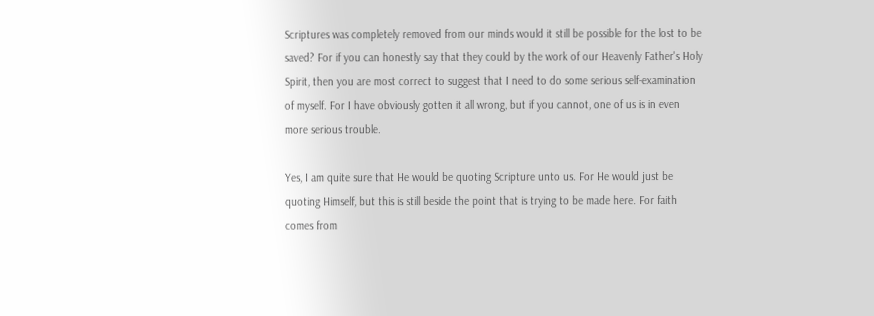Scriptures was completely removed from our minds would it still be possible for the lost to be saved? For if you can honestly say that they could by the work of our Heavenly Father's Holy Spirit, then you are most correct to suggest that I need to do some serious self-examination of myself. For I have obviously gotten it all wrong, but if you cannot, one of us is in even more serious trouble.

Yes, I am quite sure that He would be quoting Scripture unto us. For He would just be quoting Himself, but this is still beside the point that is trying to be made here. For faith comes from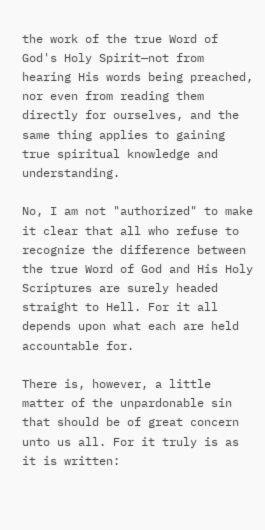the work of the true Word of God's Holy Spirit—not from hearing His words being preached, nor even from reading them directly for ourselves, and the same thing applies to gaining true spiritual knowledge and understanding.

No, I am not "authorized" to make it clear that all who refuse to recognize the difference between the true Word of God and His Holy Scriptures are surely headed straight to Hell. For it all depends upon what each are held accountable for.

There is, however, a little matter of the unpardonable sin that should be of great concern unto us all. For it truly is as it is written: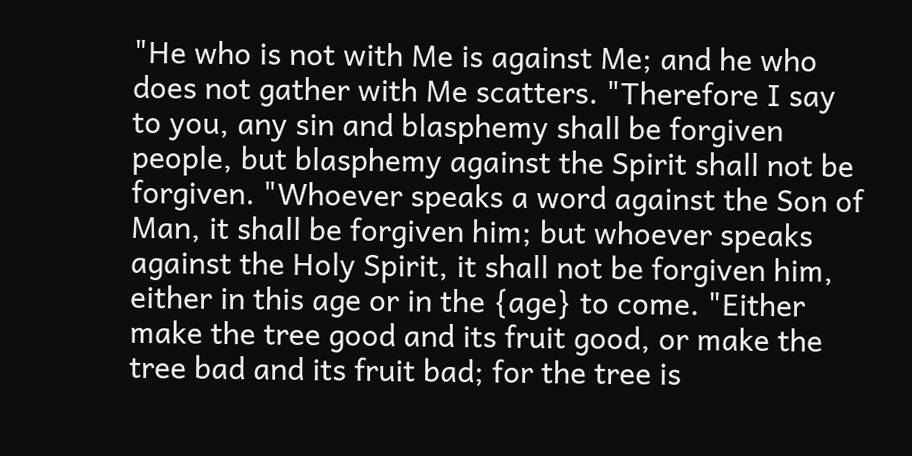"He who is not with Me is against Me; and he who does not gather with Me scatters. "Therefore I say to you, any sin and blasphemy shall be forgiven people, but blasphemy against the Spirit shall not be forgiven. "Whoever speaks a word against the Son of Man, it shall be forgiven him; but whoever speaks against the Holy Spirit, it shall not be forgiven him, either in this age or in the {age} to come. "Either make the tree good and its fruit good, or make the tree bad and its fruit bad; for the tree is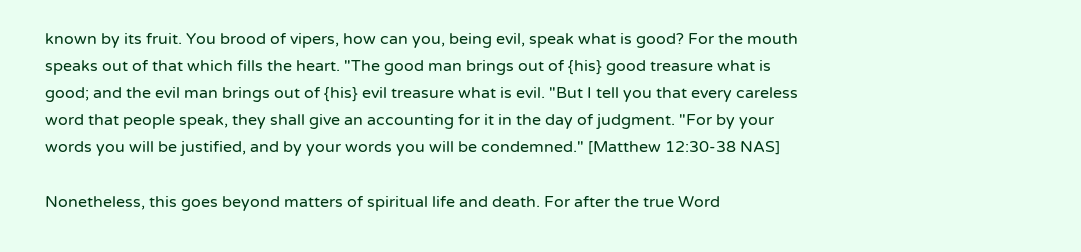known by its fruit. You brood of vipers, how can you, being evil, speak what is good? For the mouth speaks out of that which fills the heart. "The good man brings out of {his} good treasure what is good; and the evil man brings out of {his} evil treasure what is evil. "But I tell you that every careless word that people speak, they shall give an accounting for it in the day of judgment. "For by your words you will be justified, and by your words you will be condemned." [Matthew 12:30-38 NAS]

Nonetheless, this goes beyond matters of spiritual life and death. For after the true Word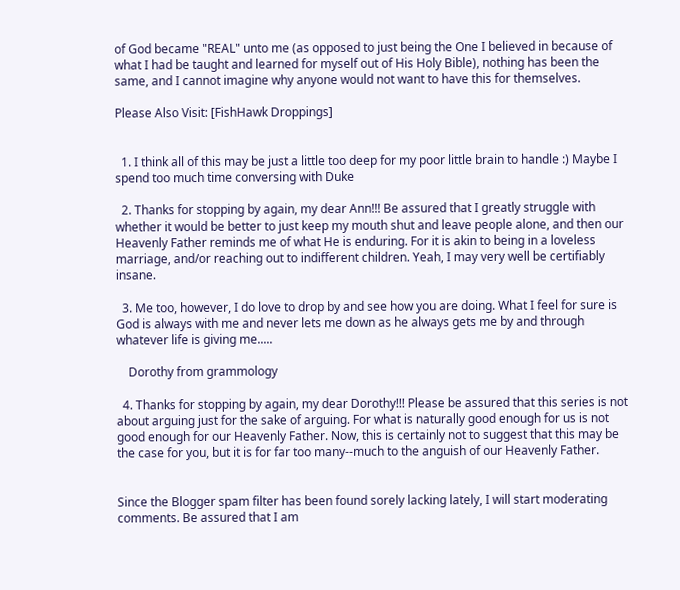of God became "REAL" unto me (as opposed to just being the One I believed in because of what I had be taught and learned for myself out of His Holy Bible), nothing has been the same, and I cannot imagine why anyone would not want to have this for themselves.

Please Also Visit: [FishHawk Droppings]


  1. I think all of this may be just a little too deep for my poor little brain to handle :) Maybe I spend too much time conversing with Duke

  2. Thanks for stopping by again, my dear Ann!!! Be assured that I greatly struggle with whether it would be better to just keep my mouth shut and leave people alone, and then our Heavenly Father reminds me of what He is enduring. For it is akin to being in a loveless marriage, and/or reaching out to indifferent children. Yeah, I may very well be certifiably insane.

  3. Me too, however, I do love to drop by and see how you are doing. What I feel for sure is God is always with me and never lets me down as he always gets me by and through whatever life is giving me.....

    Dorothy from grammology

  4. Thanks for stopping by again, my dear Dorothy!!! Please be assured that this series is not about arguing just for the sake of arguing. For what is naturally good enough for us is not good enough for our Heavenly Father. Now, this is certainly not to suggest that this may be the case for you, but it is for far too many--much to the anguish of our Heavenly Father.


Since the Blogger spam filter has been found sorely lacking lately, I will start moderating comments. Be assured that I am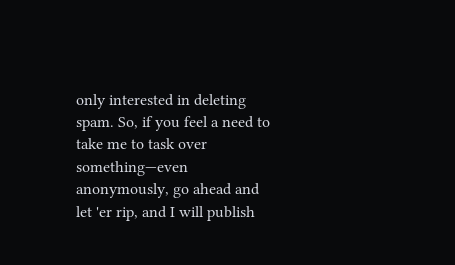only interested in deleting spam. So, if you feel a need to take me to task over something—even anonymously, go ahead and let 'er rip, and I will publish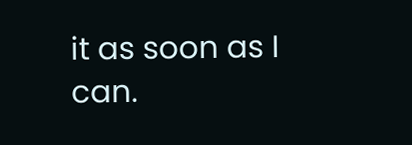it as soon as I can.